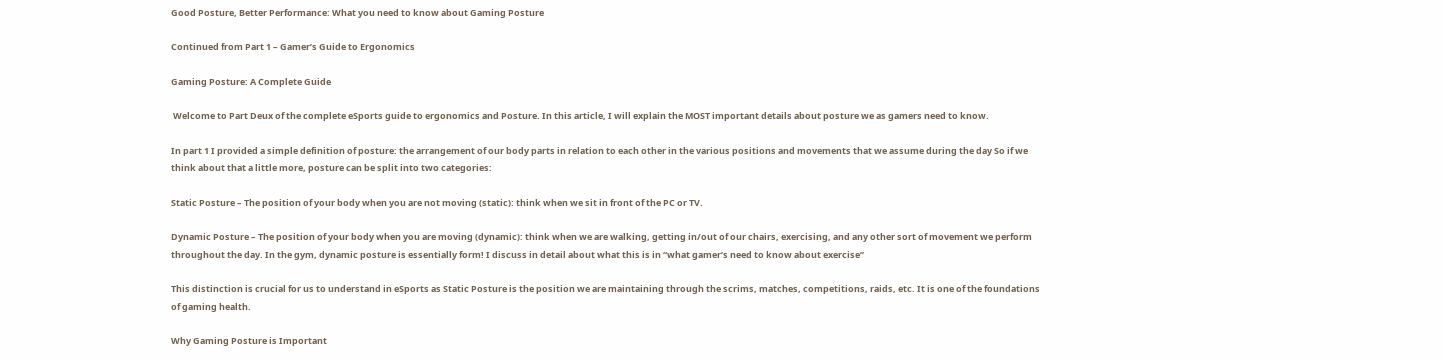Good Posture, Better Performance: What you need to know about Gaming Posture

Continued from Part 1 – Gamer’s Guide to Ergonomics

Gaming Posture: A Complete Guide

 Welcome to Part Deux of the complete eSports guide to ergonomics and Posture. In this article, I will explain the MOST important details about posture we as gamers need to know.

In part 1 I provided a simple definition of posture: the arrangement of our body parts in relation to each other in the various positions and movements that we assume during the day So if we think about that a little more, posture can be split into two categories:

Static Posture – The position of your body when you are not moving (static): think when we sit in front of the PC or TV.

Dynamic Posture – The position of your body when you are moving (dynamic): think when we are walking, getting in/out of our chairs, exercising, and any other sort of movement we perform throughout the day. In the gym, dynamic posture is essentially form! I discuss in detail about what this is in “what gamer’s need to know about exercise”

This distinction is crucial for us to understand in eSports as Static Posture is the position we are maintaining through the scrims, matches, competitions, raids, etc. It is one of the foundations of gaming health.

Why Gaming Posture is Important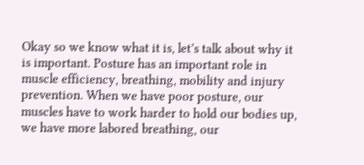Okay so we know what it is, let’s talk about why it is important. Posture has an important role in muscle efficiency, breathing, mobility and injury prevention. When we have poor posture, our muscles have to work harder to hold our bodies up, we have more labored breathing, our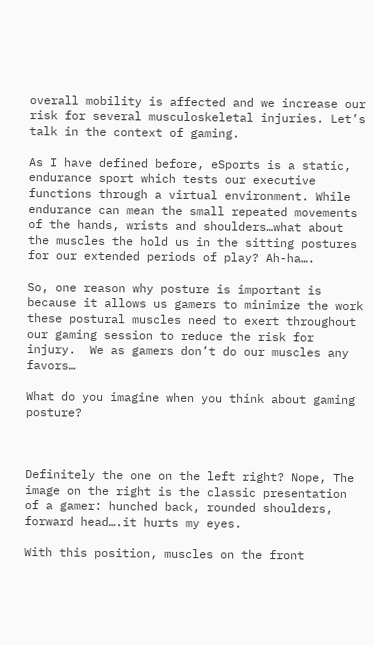overall mobility is affected and we increase our risk for several musculoskeletal injuries. Let’s talk in the context of gaming.

As I have defined before, eSports is a static, endurance sport which tests our executive functions through a virtual environment. While endurance can mean the small repeated movements of the hands, wrists and shoulders…what about the muscles the hold us in the sitting postures for our extended periods of play? Ah-ha….

So, one reason why posture is important is because it allows us gamers to minimize the work these postural muscles need to exert throughout our gaming session to reduce the risk for injury.  We as gamers don’t do our muscles any favors…

What do you imagine when you think about gaming posture?



Definitely the one on the left right? Nope, The image on the right is the classic presentation of a gamer: hunched back, rounded shoulders, forward head….it hurts my eyes.

With this position, muscles on the front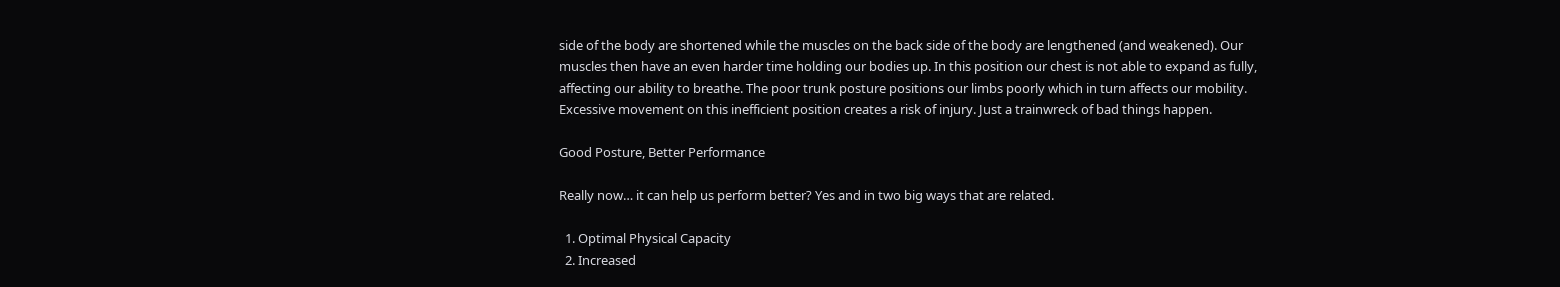side of the body are shortened while the muscles on the back side of the body are lengthened (and weakened). Our muscles then have an even harder time holding our bodies up. In this position our chest is not able to expand as fully, affecting our ability to breathe. The poor trunk posture positions our limbs poorly which in turn affects our mobility. Excessive movement on this inefficient position creates a risk of injury. Just a trainwreck of bad things happen.

Good Posture, Better Performance

Really now… it can help us perform better? Yes and in two big ways that are related.

  1. Optimal Physical Capacity
  2. Increased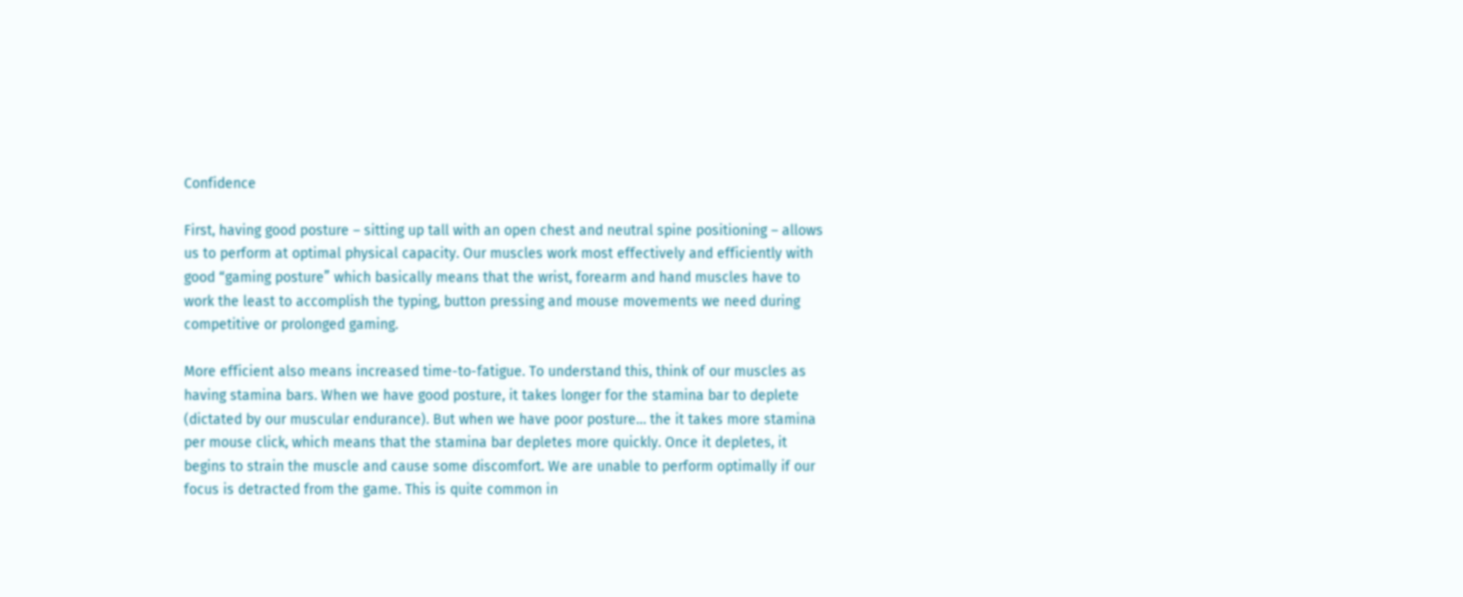Confidence

First, having good posture – sitting up tall with an open chest and neutral spine positioning – allows us to perform at optimal physical capacity. Our muscles work most effectively and efficiently with good “gaming posture” which basically means that the wrist, forearm and hand muscles have to work the least to accomplish the typing, button pressing and mouse movements we need during competitive or prolonged gaming.

More efficient also means increased time-to-fatigue. To understand this, think of our muscles as having stamina bars. When we have good posture, it takes longer for the stamina bar to deplete (dictated by our muscular endurance). But when we have poor posture… the it takes more stamina per mouse click, which means that the stamina bar depletes more quickly. Once it depletes, it begins to strain the muscle and cause some discomfort. We are unable to perform optimally if our focus is detracted from the game. This is quite common in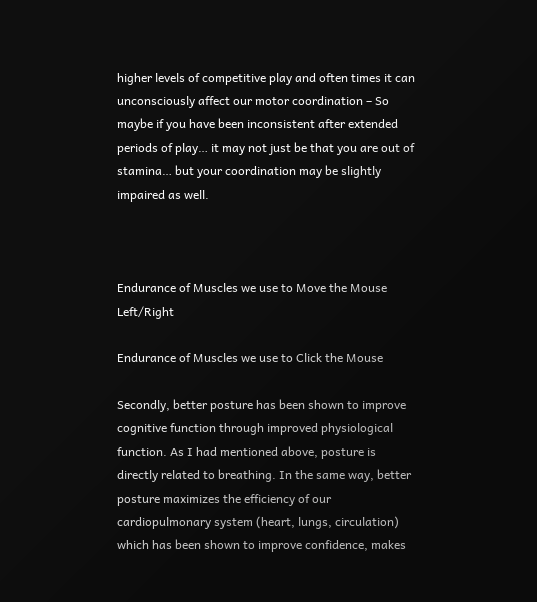higher levels of competitive play and often times it can unconsciously affect our motor coordination – So maybe if you have been inconsistent after extended periods of play… it may not just be that you are out of stamina… but your coordination may be slightly impaired as well.



Endurance of Muscles we use to Move the Mouse Left/Right

Endurance of Muscles we use to Click the Mouse

Secondly, better posture has been shown to improve cognitive function through improved physiological function. As I had mentioned above, posture is directly related to breathing. In the same way, better posture maximizes the efficiency of our cardiopulmonary system (heart, lungs, circulation) which has been shown to improve confidence, makes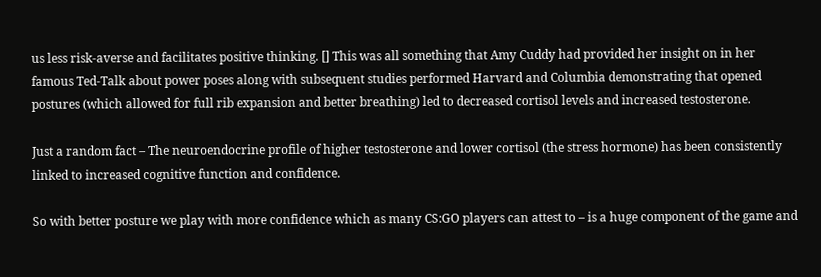us less risk-averse and facilitates positive thinking. [] This was all something that Amy Cuddy had provided her insight on in her famous Ted-Talk about power poses along with subsequent studies performed Harvard and Columbia demonstrating that opened postures (which allowed for full rib expansion and better breathing) led to decreased cortisol levels and increased testosterone.

Just a random fact – The neuroendocrine profile of higher testosterone and lower cortisol (the stress hormone) has been consistently linked to increased cognitive function and confidence.

So with better posture we play with more confidence which as many CS:GO players can attest to – is a huge component of the game and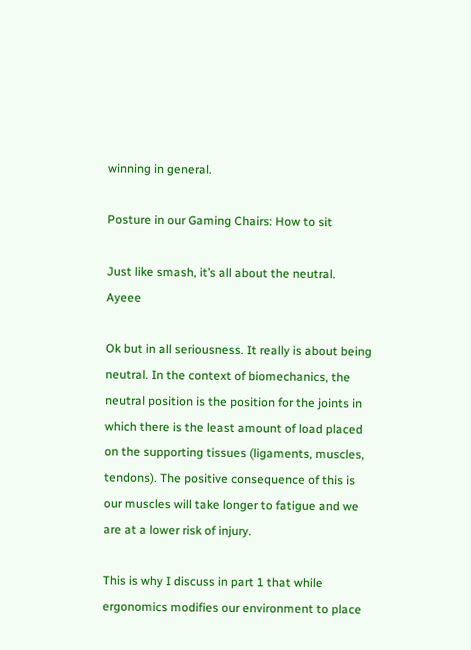winning in general.

Posture in our Gaming Chairs: How to sit

Just like smash, it’s all about the neutral. Ayeee

Ok but in all seriousness. It really is about being neutral. In the context of biomechanics, the neutral position is the position for the joints in which there is the least amount of load placed on the supporting tissues (ligaments, muscles, tendons). The positive consequence of this is our muscles will take longer to fatigue and we are at a lower risk of injury.

This is why I discuss in part 1 that while ergonomics modifies our environment to place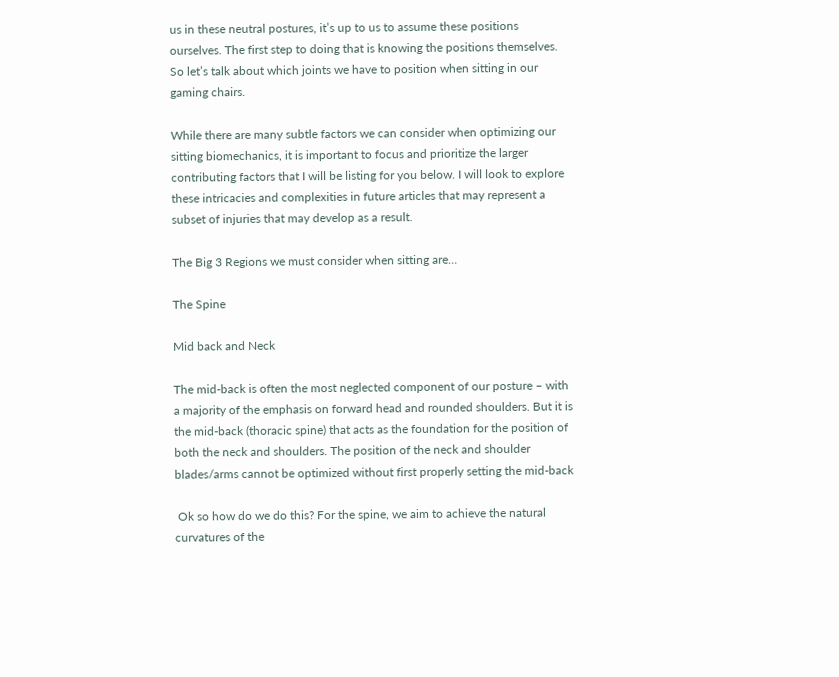us in these neutral postures, it’s up to us to assume these positions ourselves. The first step to doing that is knowing the positions themselves. So let’s talk about which joints we have to position when sitting in our gaming chairs.

While there are many subtle factors we can consider when optimizing our sitting biomechanics, it is important to focus and prioritize the larger contributing factors that I will be listing for you below. I will look to explore these intricacies and complexities in future articles that may represent a subset of injuries that may develop as a result.

The Big 3 Regions we must consider when sitting are…

The Spine

Mid back and Neck

The mid-back is often the most neglected component of our posture – with a majority of the emphasis on forward head and rounded shoulders. But it is the mid-back (thoracic spine) that acts as the foundation for the position of both the neck and shoulders. The position of the neck and shoulder blades/arms cannot be optimized without first properly setting the mid-back

 Ok so how do we do this? For the spine, we aim to achieve the natural curvatures of the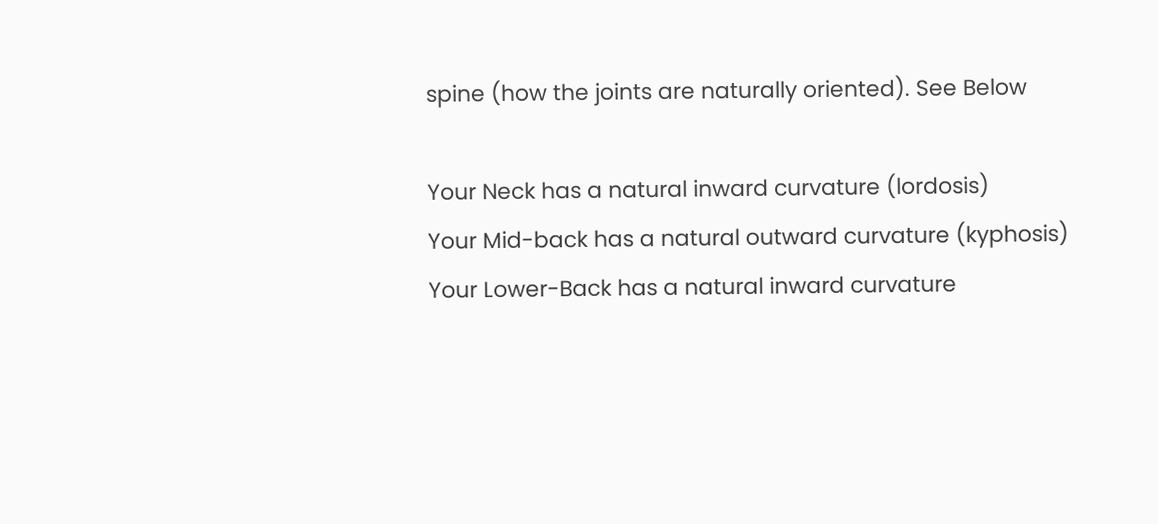spine (how the joints are naturally oriented). See Below

Your Neck has a natural inward curvature (lordosis)
Your Mid-back has a natural outward curvature (kyphosis)
Your Lower-Back has a natural inward curvature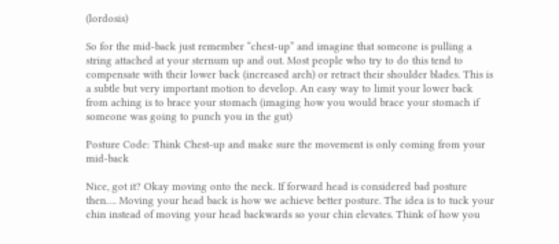(lordosis)

So for the mid-back just remember “chest-up” and imagine that someone is pulling a string attached at your sternum up and out. Most people who try to do this tend to compensate with their lower back (increased arch) or retract their shoulder blades. This is a subtle but very important motion to develop. An easy way to limit your lower back from aching is to brace your stomach (imaging how you would brace your stomach if someone was going to punch you in the gut)

Posture Code: Think Chest-up and make sure the movement is only coming from your mid-back

Nice, got it? Okay moving onto the neck. If forward head is considered bad posture then…. Moving your head back is how we achieve better posture. The idea is to tuck your chin instead of moving your head backwards so your chin elevates. Think of how you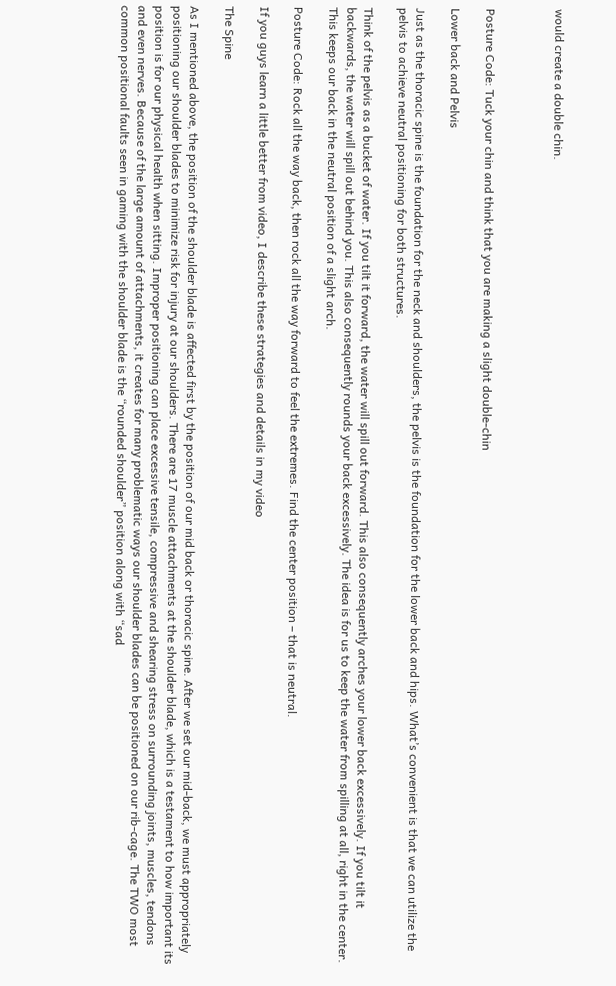would create a double chin.



Posture Code: Tuck your chin and think that you are making a slight double-chin

Lower back and Pelvis

Just as the thoracic spine is the foundation for the neck and shoulders, the pelvis is the foundation for the lower back and hips. What’s convenient is that we can utilize the pelvis to achieve neutral positioning for both structures.

Think of the pelvis as a bucket of water. If you tilt it forward, the water will spill out forward. This also consequently arches your lower back excessively. If you tilt it backwards, the water will spill out behind you. This also consequently rounds your back excessively. The idea is for us to keep the water from spilling at all, right in the center. This keeps our back in the neutral position of a slight arch.

Posture Code: Rock all the way back, then rock all the way forward to feel the extremes. Find the center position – that is neutral.

If you guys learn a little better from video, I describe these strategies and details in my video

The Spine

As I mentioned above, the position of the shoulder blade is affected first by the position of our mid back or thoracic spine. After we set our mid-back, we must appropriately positioning our shoulder blades to minimize risk for injury at our shoulders. There are 17 muscle attachments at the shoulder blade, which is a testament to how important its position is for our physical health when sitting. Improper positioning can place excessive tensile, compressive and shearing stress on surrounding joints, muscles, tendons and even nerves. Because of the large amount of attachments, it creates for many problematic ways our shoulder blades can be positioned on our rib-cage. The TWO most common positional faults seen in gaming with the shoulder blade is the “rounded shoulder” position along with “sad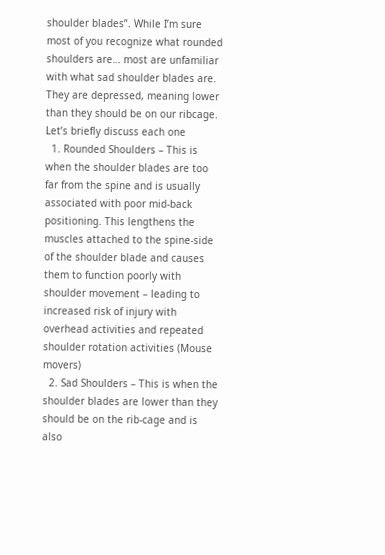shoulder blades”. While I’m sure most of you recognize what rounded shoulders are… most are unfamiliar with what sad shoulder blades are. They are depressed, meaning lower than they should be on our ribcage.  Let’s briefly discuss each one
  1. Rounded Shoulders – This is when the shoulder blades are too far from the spine and is usually associated with poor mid-back positioning. This lengthens the muscles attached to the spine-side of the shoulder blade and causes them to function poorly with shoulder movement – leading to increased risk of injury with overhead activities and repeated shoulder rotation activities (Mouse movers)
  2. Sad Shoulders – This is when the shoulder blades are lower than they should be on the rib-cage and is also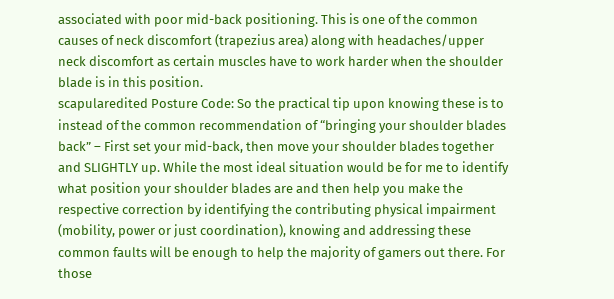associated with poor mid-back positioning. This is one of the common causes of neck discomfort (trapezius area) along with headaches/upper neck discomfort as certain muscles have to work harder when the shoulder blade is in this position.
scapularedited Posture Code: So the practical tip upon knowing these is to instead of the common recommendation of “bringing your shoulder blades back” – First set your mid-back, then move your shoulder blades together and SLIGHTLY up. While the most ideal situation would be for me to identify what position your shoulder blades are and then help you make the respective correction by identifying the contributing physical impairment (mobility, power or just coordination), knowing and addressing these common faults will be enough to help the majority of gamers out there. For those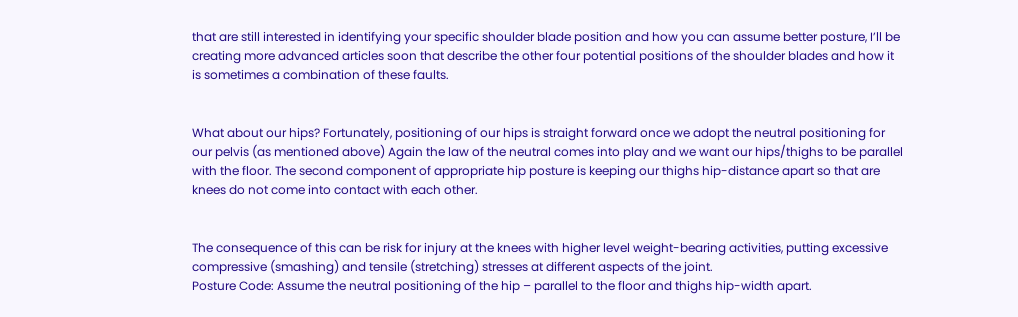that are still interested in identifying your specific shoulder blade position and how you can assume better posture, I’ll be creating more advanced articles soon that describe the other four potential positions of the shoulder blades and how it is sometimes a combination of these faults.


What about our hips? Fortunately, positioning of our hips is straight forward once we adopt the neutral positioning for our pelvis (as mentioned above) Again the law of the neutral comes into play and we want our hips/thighs to be parallel with the floor. The second component of appropriate hip posture is keeping our thighs hip-distance apart so that are knees do not come into contact with each other.


The consequence of this can be risk for injury at the knees with higher level weight-bearing activities, putting excessive compressive (smashing) and tensile (stretching) stresses at different aspects of the joint.
Posture Code: Assume the neutral positioning of the hip – parallel to the floor and thighs hip-width apart.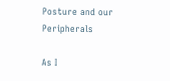Posture and our Peripherals

As I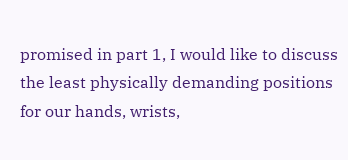promised in part 1, I would like to discuss the least physically demanding positions for our hands, wrists,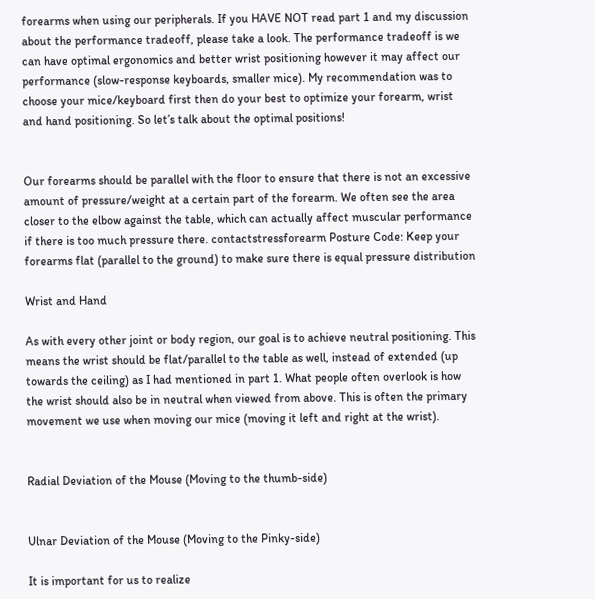forearms when using our peripherals. If you HAVE NOT read part 1 and my discussion about the performance tradeoff, please take a look. The performance tradeoff is we can have optimal ergonomics and better wrist positioning however it may affect our performance (slow-response keyboards, smaller mice). My recommendation was to choose your mice/keyboard first then do your best to optimize your forearm, wrist and hand positioning. So let’s talk about the optimal positions!


Our forearms should be parallel with the floor to ensure that there is not an excessive amount of pressure/weight at a certain part of the forearm. We often see the area closer to the elbow against the table, which can actually affect muscular performance if there is too much pressure there. contactstressforearm Posture Code: Keep your forearms flat (parallel to the ground) to make sure there is equal pressure distribution

Wrist and Hand

As with every other joint or body region, our goal is to achieve neutral positioning. This means the wrist should be flat/parallel to the table as well, instead of extended (up towards the ceiling) as I had mentioned in part 1. What people often overlook is how the wrist should also be in neutral when viewed from above. This is often the primary movement we use when moving our mice (moving it left and right at the wrist).


Radial Deviation of the Mouse (Moving to the thumb-side)


Ulnar Deviation of the Mouse (Moving to the Pinky-side)

It is important for us to realize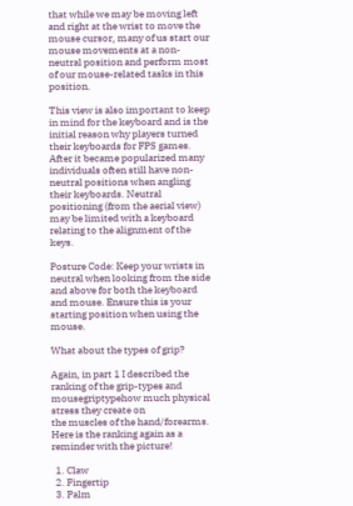that while we may be moving left and right at the wrist to move the mouse cursor, many of us start our mouse movements at a non-neutral position and perform most of our mouse-related tasks in this position.

This view is also important to keep in mind for the keyboard and is the initial reason why players turned their keyboards for FPS games. After it became popularized many individuals often still have non-neutral positions when angling their keyboards. Neutral positioning (from the aerial view) may be limited with a keyboard relating to the alignment of the keys.

Posture Code: Keep your wrists in neutral when looking from the side and above for both the keyboard and mouse. Ensure this is your starting position when using the mouse.

What about the types of grip?

Again, in part 1 I described the ranking of the grip-types and mousegriptypehow much physical stress they create on
the muscles of the hand/forearms. Here is the ranking again as a reminder with the picture!

  1. Claw
  2. Fingertip
  3. Palm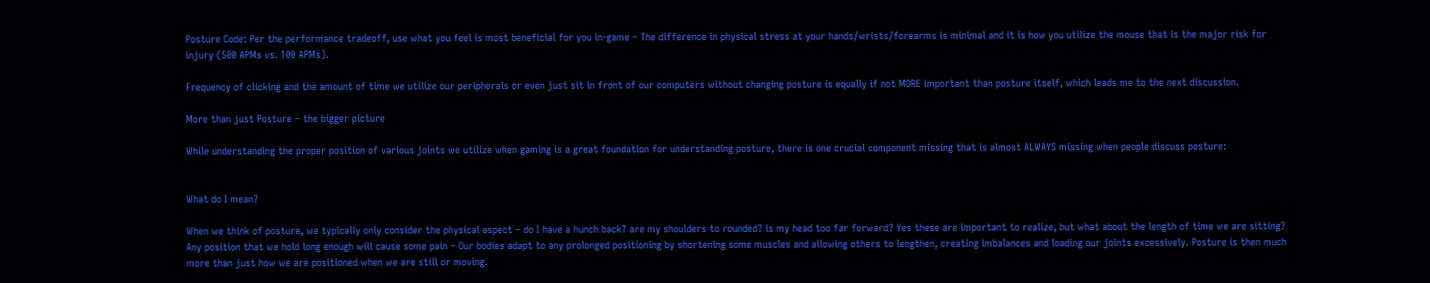Posture Code: Per the performance tradeoff, use what you feel is most beneficial for you in-game – The difference in physical stress at your hands/wrists/forearms is minimal and it is how you utilize the mouse that is the major risk for injury (500 APMs vs. 100 APMs).

Frequency of clicking and the amount of time we utilize our peripherals or even just sit in front of our computers without changing posture is equally if not MORE important than posture itself, which leads me to the next discussion.

More than just Posture – the bigger picture

While understanding the proper position of various joints we utilize when gaming is a great foundation for understanding posture, there is one crucial component missing that is almost ALWAYS missing when people discuss posture:


What do I mean?

When we think of posture, we typically only consider the physical aspect – do I have a hunch back? are my shoulders to rounded? is my head too far forward? Yes these are important to realize, but what about the length of time we are sitting? Any position that we hold long enough will cause some pain – Our bodies adapt to any prolonged positioning by shortening some muscles and allowing others to lengthen, creating imbalances and loading our joints excessively. Posture is then much more than just how we are positioned when we are still or moving.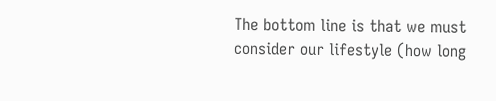The bottom line is that we must consider our lifestyle (how long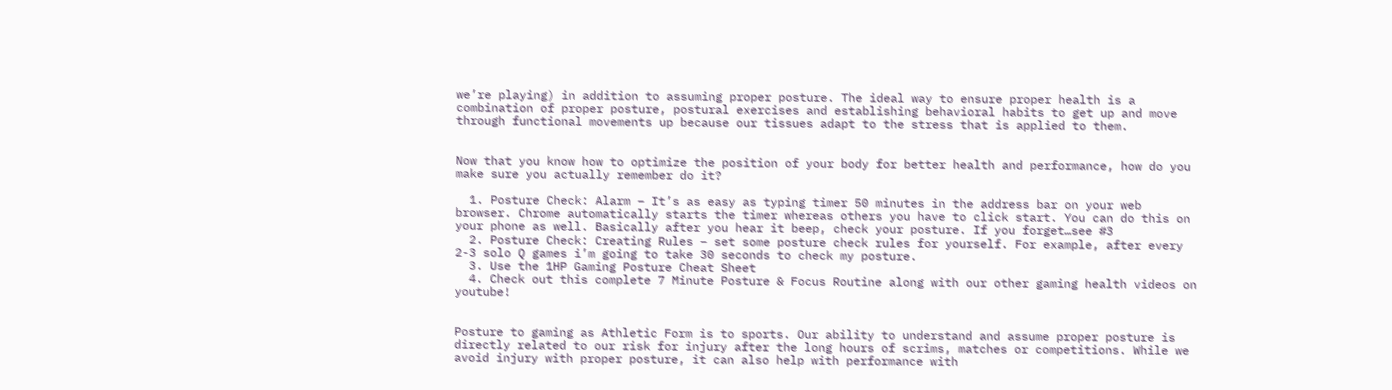we’re playing) in addition to assuming proper posture. The ideal way to ensure proper health is a combination of proper posture, postural exercises and establishing behavioral habits to get up and move through functional movements up because our tissues adapt to the stress that is applied to them.


Now that you know how to optimize the position of your body for better health and performance, how do you make sure you actually remember do it?

  1. Posture Check: Alarm – It’s as easy as typing timer 50 minutes in the address bar on your web browser. Chrome automatically starts the timer whereas others you have to click start. You can do this on your phone as well. Basically after you hear it beep, check your posture. If you forget…see #3
  2. Posture Check: Creating Rules – set some posture check rules for yourself. For example, after every 2-3 solo Q games i’m going to take 30 seconds to check my posture.
  3. Use the 1HP Gaming Posture Cheat Sheet
  4. Check out this complete 7 Minute Posture & Focus Routine along with our other gaming health videos on youtube!


Posture to gaming as Athletic Form is to sports. Our ability to understand and assume proper posture is directly related to our risk for injury after the long hours of scrims, matches or competitions. While we avoid injury with proper posture, it can also help with performance with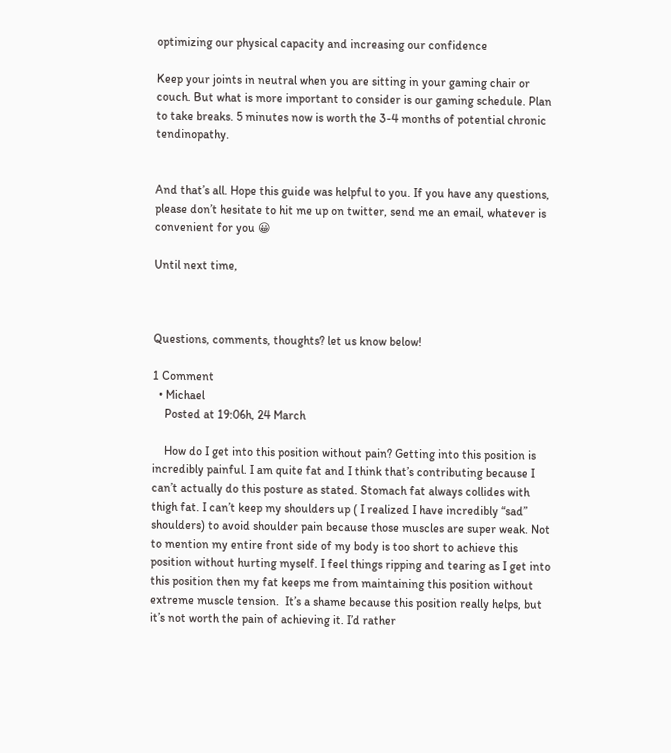optimizing our physical capacity and increasing our confidence

Keep your joints in neutral when you are sitting in your gaming chair or couch. But what is more important to consider is our gaming schedule. Plan to take breaks. 5 minutes now is worth the 3-4 months of potential chronic tendinopathy.


And that’s all. Hope this guide was helpful to you. If you have any questions, please don’t hesitate to hit me up on twitter, send me an email, whatever is convenient for you 😀

Until next time,



Questions, comments, thoughts? let us know below!

1 Comment
  • Michael
    Posted at 19:06h, 24 March

    How do I get into this position without pain? Getting into this position is incredibly painful. I am quite fat and I think that’s contributing because I can’t actually do this posture as stated. Stomach fat always collides with thigh fat. I can’t keep my shoulders up ( I realized I have incredibly “sad” shoulders) to avoid shoulder pain because those muscles are super weak. Not to mention my entire front side of my body is too short to achieve this position without hurting myself. I feel things ripping and tearing as I get into this position then my fat keeps me from maintaining this position without extreme muscle tension.  It’s a shame because this position really helps, but it’s not worth the pain of achieving it. I’d rather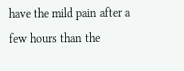have the mild pain after a few hours than the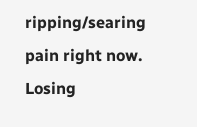ripping/searing pain right now. Losing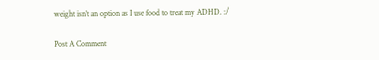weight isn’t an option as I use food to treat my ADHD. :/

Post A Comment